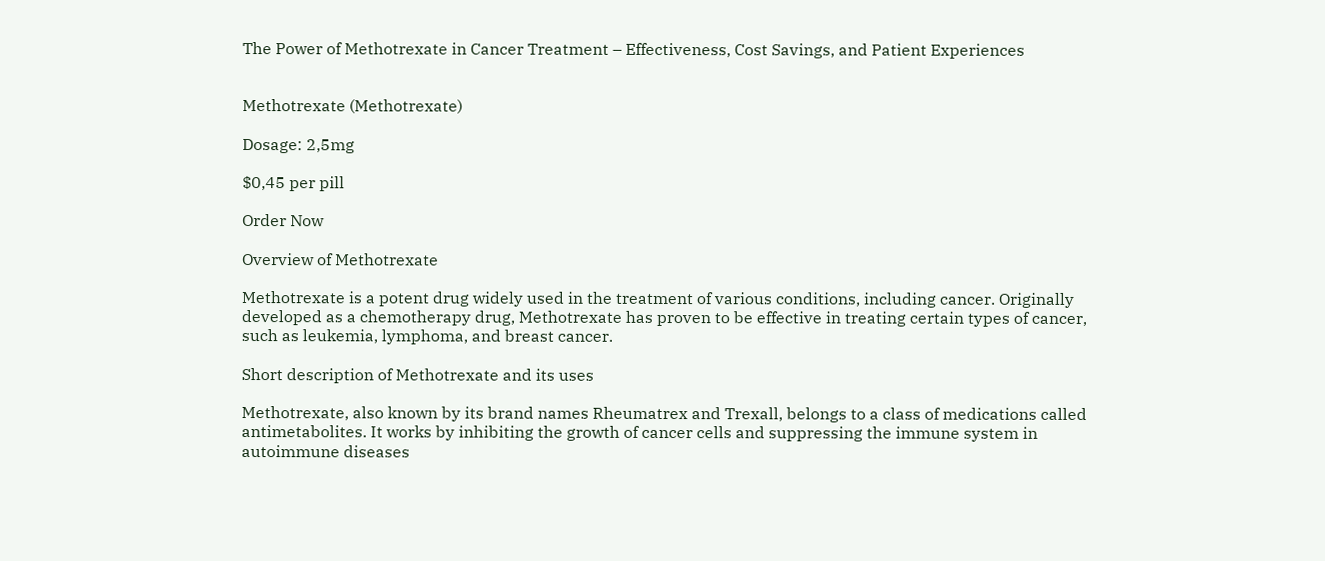The Power of Methotrexate in Cancer Treatment – Effectiveness, Cost Savings, and Patient Experiences


Methotrexate (Methotrexate)

Dosage: 2,5mg

$0,45 per pill

Order Now

Overview of Methotrexate

Methotrexate is a potent drug widely used in the treatment of various conditions, including cancer. Originally developed as a chemotherapy drug, Methotrexate has proven to be effective in treating certain types of cancer, such as leukemia, lymphoma, and breast cancer.

Short description of Methotrexate and its uses

Methotrexate, also known by its brand names Rheumatrex and Trexall, belongs to a class of medications called antimetabolites. It works by inhibiting the growth of cancer cells and suppressing the immune system in autoimmune diseases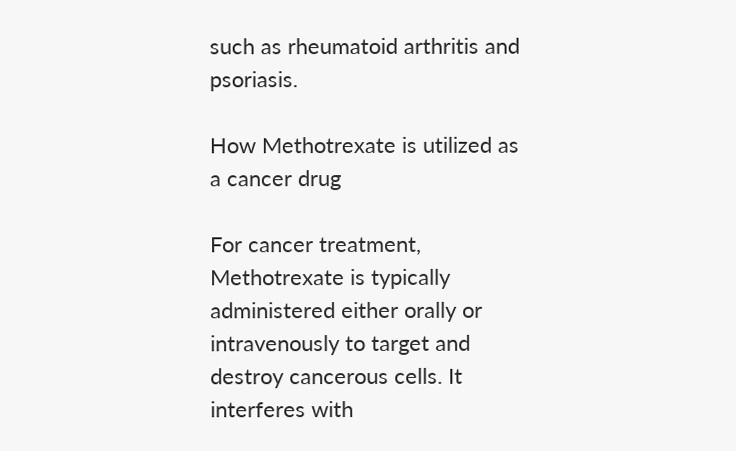such as rheumatoid arthritis and psoriasis.

How Methotrexate is utilized as a cancer drug

For cancer treatment, Methotrexate is typically administered either orally or intravenously to target and destroy cancerous cells. It interferes with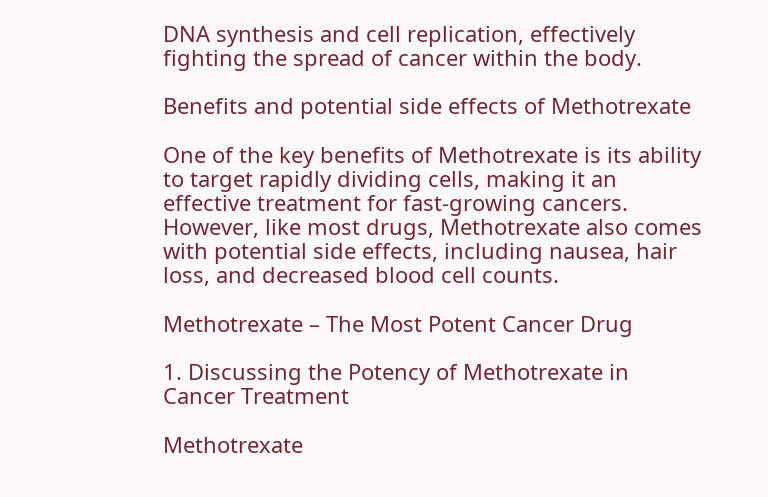DNA synthesis and cell replication, effectively fighting the spread of cancer within the body.

Benefits and potential side effects of Methotrexate

One of the key benefits of Methotrexate is its ability to target rapidly dividing cells, making it an effective treatment for fast-growing cancers. However, like most drugs, Methotrexate also comes with potential side effects, including nausea, hair loss, and decreased blood cell counts.

Methotrexate – The Most Potent Cancer Drug

1. Discussing the Potency of Methotrexate in Cancer Treatment

Methotrexate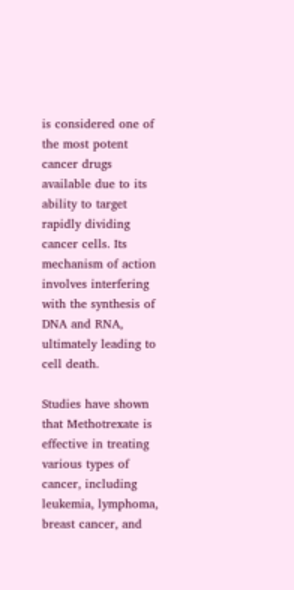is considered one of the most potent cancer drugs available due to its ability to target rapidly dividing cancer cells. Its mechanism of action involves interfering with the synthesis of DNA and RNA, ultimately leading to cell death.

Studies have shown that Methotrexate is effective in treating various types of cancer, including leukemia, lymphoma, breast cancer, and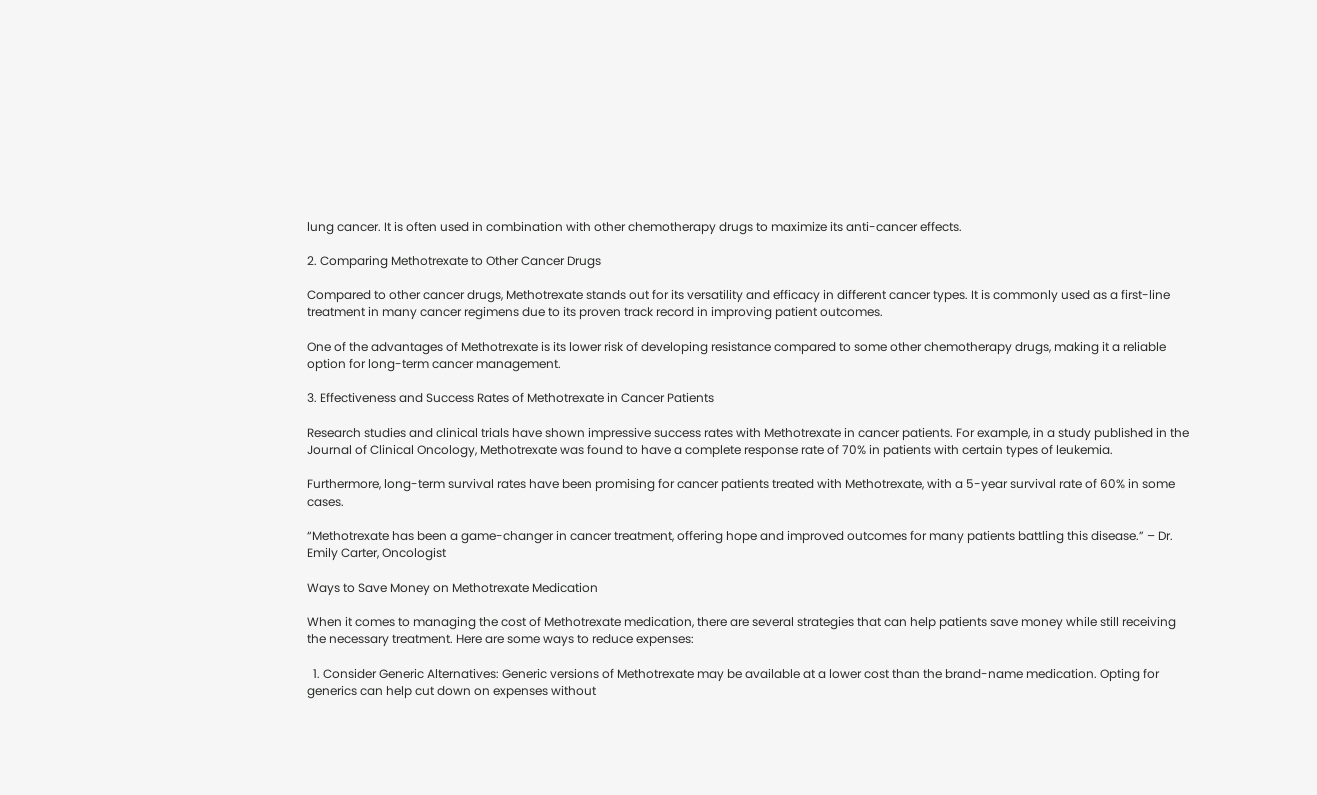lung cancer. It is often used in combination with other chemotherapy drugs to maximize its anti-cancer effects.

2. Comparing Methotrexate to Other Cancer Drugs

Compared to other cancer drugs, Methotrexate stands out for its versatility and efficacy in different cancer types. It is commonly used as a first-line treatment in many cancer regimens due to its proven track record in improving patient outcomes.

One of the advantages of Methotrexate is its lower risk of developing resistance compared to some other chemotherapy drugs, making it a reliable option for long-term cancer management.

3. Effectiveness and Success Rates of Methotrexate in Cancer Patients

Research studies and clinical trials have shown impressive success rates with Methotrexate in cancer patients. For example, in a study published in the Journal of Clinical Oncology, Methotrexate was found to have a complete response rate of 70% in patients with certain types of leukemia.

Furthermore, long-term survival rates have been promising for cancer patients treated with Methotrexate, with a 5-year survival rate of 60% in some cases.

“Methotrexate has been a game-changer in cancer treatment, offering hope and improved outcomes for many patients battling this disease.” – Dr. Emily Carter, Oncologist

Ways to Save Money on Methotrexate Medication

When it comes to managing the cost of Methotrexate medication, there are several strategies that can help patients save money while still receiving the necessary treatment. Here are some ways to reduce expenses:

  1. Consider Generic Alternatives: Generic versions of Methotrexate may be available at a lower cost than the brand-name medication. Opting for generics can help cut down on expenses without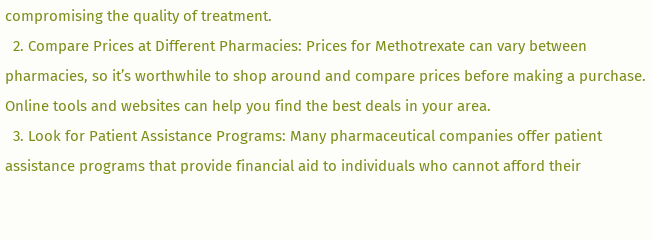compromising the quality of treatment.
  2. Compare Prices at Different Pharmacies: Prices for Methotrexate can vary between pharmacies, so it’s worthwhile to shop around and compare prices before making a purchase. Online tools and websites can help you find the best deals in your area.
  3. Look for Patient Assistance Programs: Many pharmaceutical companies offer patient assistance programs that provide financial aid to individuals who cannot afford their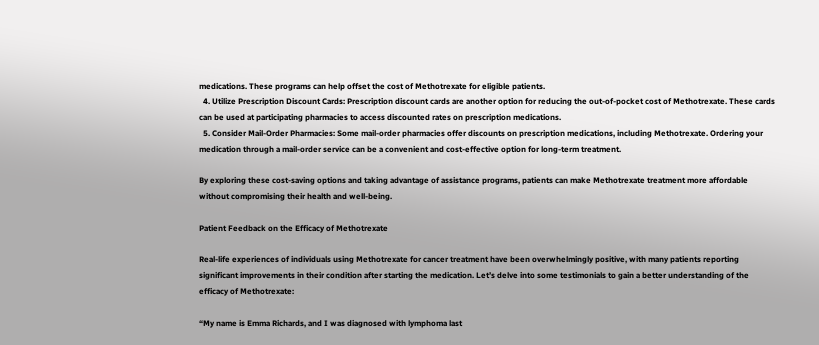medications. These programs can help offset the cost of Methotrexate for eligible patients.
  4. Utilize Prescription Discount Cards: Prescription discount cards are another option for reducing the out-of-pocket cost of Methotrexate. These cards can be used at participating pharmacies to access discounted rates on prescription medications.
  5. Consider Mail-Order Pharmacies: Some mail-order pharmacies offer discounts on prescription medications, including Methotrexate. Ordering your medication through a mail-order service can be a convenient and cost-effective option for long-term treatment.

By exploring these cost-saving options and taking advantage of assistance programs, patients can make Methotrexate treatment more affordable without compromising their health and well-being.

Patient Feedback on the Efficacy of Methotrexate

Real-life experiences of individuals using Methotrexate for cancer treatment have been overwhelmingly positive, with many patients reporting significant improvements in their condition after starting the medication. Let’s delve into some testimonials to gain a better understanding of the efficacy of Methotrexate:

“My name is Emma Richards, and I was diagnosed with lymphoma last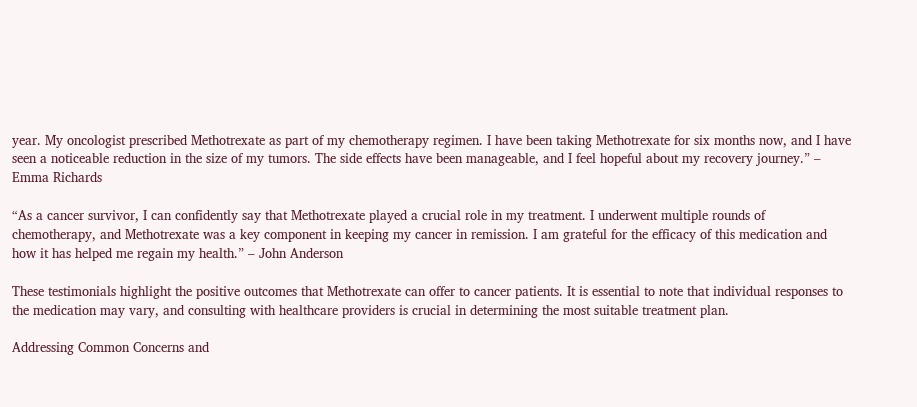year. My oncologist prescribed Methotrexate as part of my chemotherapy regimen. I have been taking Methotrexate for six months now, and I have seen a noticeable reduction in the size of my tumors. The side effects have been manageable, and I feel hopeful about my recovery journey.” – Emma Richards

“As a cancer survivor, I can confidently say that Methotrexate played a crucial role in my treatment. I underwent multiple rounds of chemotherapy, and Methotrexate was a key component in keeping my cancer in remission. I am grateful for the efficacy of this medication and how it has helped me regain my health.” – John Anderson

These testimonials highlight the positive outcomes that Methotrexate can offer to cancer patients. It is essential to note that individual responses to the medication may vary, and consulting with healthcare providers is crucial in determining the most suitable treatment plan.

Addressing Common Concerns and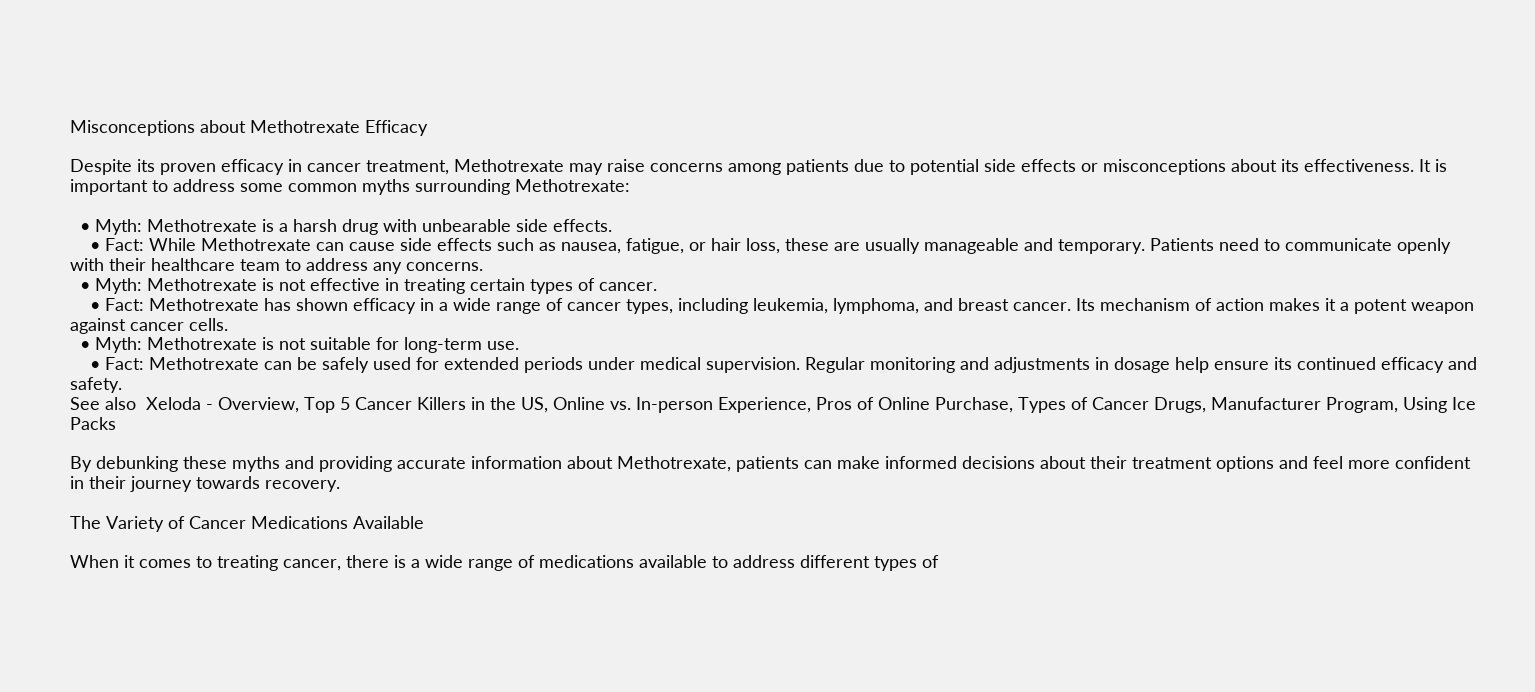Misconceptions about Methotrexate Efficacy

Despite its proven efficacy in cancer treatment, Methotrexate may raise concerns among patients due to potential side effects or misconceptions about its effectiveness. It is important to address some common myths surrounding Methotrexate:

  • Myth: Methotrexate is a harsh drug with unbearable side effects.
    • Fact: While Methotrexate can cause side effects such as nausea, fatigue, or hair loss, these are usually manageable and temporary. Patients need to communicate openly with their healthcare team to address any concerns.
  • Myth: Methotrexate is not effective in treating certain types of cancer.
    • Fact: Methotrexate has shown efficacy in a wide range of cancer types, including leukemia, lymphoma, and breast cancer. Its mechanism of action makes it a potent weapon against cancer cells.
  • Myth: Methotrexate is not suitable for long-term use.
    • Fact: Methotrexate can be safely used for extended periods under medical supervision. Regular monitoring and adjustments in dosage help ensure its continued efficacy and safety.
See also  Xeloda - Overview, Top 5 Cancer Killers in the US, Online vs. In-person Experience, Pros of Online Purchase, Types of Cancer Drugs, Manufacturer Program, Using Ice Packs

By debunking these myths and providing accurate information about Methotrexate, patients can make informed decisions about their treatment options and feel more confident in their journey towards recovery.

The Variety of Cancer Medications Available

When it comes to treating cancer, there is a wide range of medications available to address different types of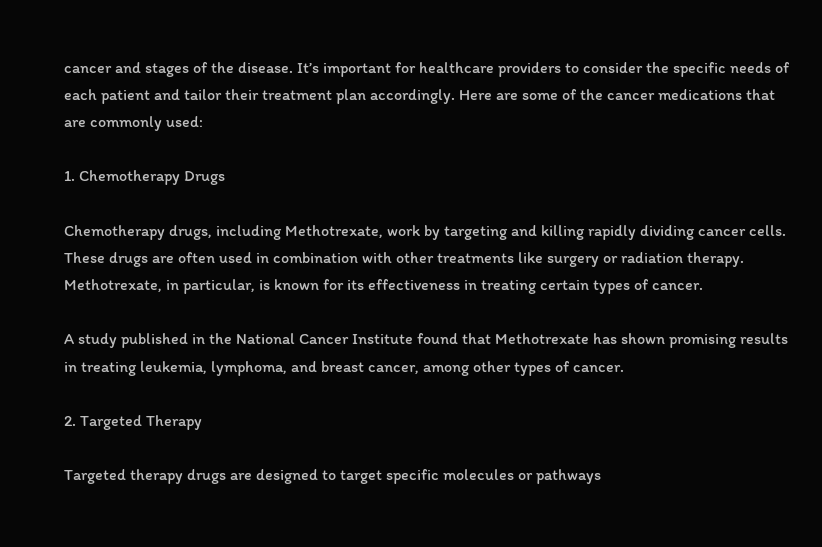cancer and stages of the disease. It’s important for healthcare providers to consider the specific needs of each patient and tailor their treatment plan accordingly. Here are some of the cancer medications that are commonly used:

1. Chemotherapy Drugs

Chemotherapy drugs, including Methotrexate, work by targeting and killing rapidly dividing cancer cells. These drugs are often used in combination with other treatments like surgery or radiation therapy. Methotrexate, in particular, is known for its effectiveness in treating certain types of cancer.

A study published in the National Cancer Institute found that Methotrexate has shown promising results in treating leukemia, lymphoma, and breast cancer, among other types of cancer.

2. Targeted Therapy

Targeted therapy drugs are designed to target specific molecules or pathways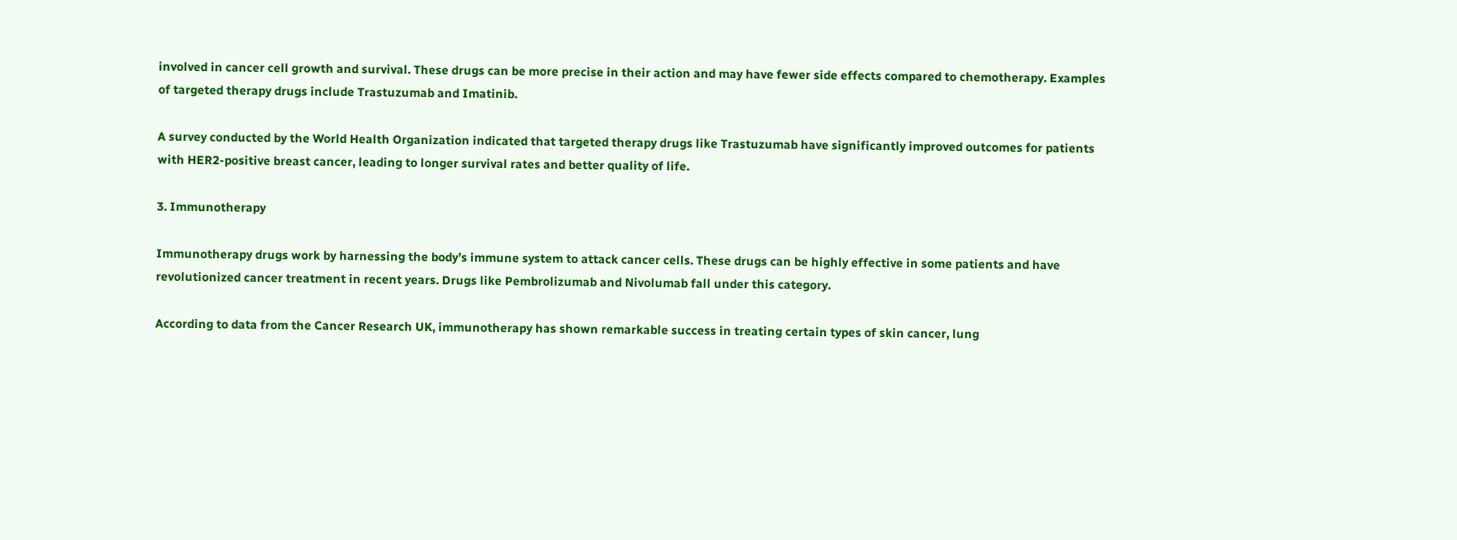involved in cancer cell growth and survival. These drugs can be more precise in their action and may have fewer side effects compared to chemotherapy. Examples of targeted therapy drugs include Trastuzumab and Imatinib.

A survey conducted by the World Health Organization indicated that targeted therapy drugs like Trastuzumab have significantly improved outcomes for patients with HER2-positive breast cancer, leading to longer survival rates and better quality of life.

3. Immunotherapy

Immunotherapy drugs work by harnessing the body’s immune system to attack cancer cells. These drugs can be highly effective in some patients and have revolutionized cancer treatment in recent years. Drugs like Pembrolizumab and Nivolumab fall under this category.

According to data from the Cancer Research UK, immunotherapy has shown remarkable success in treating certain types of skin cancer, lung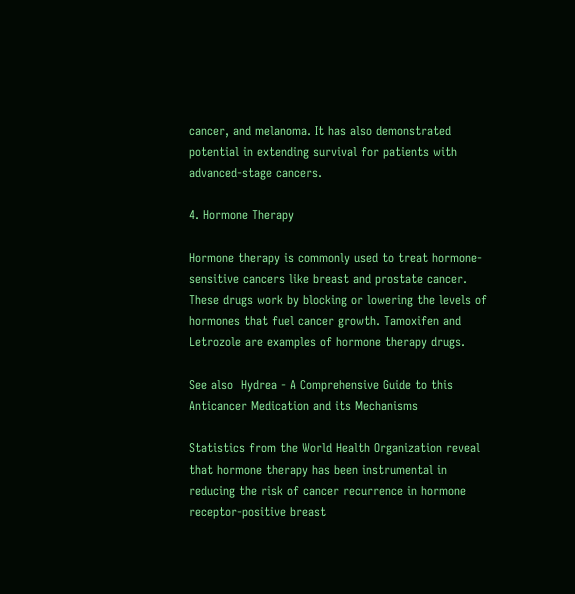cancer, and melanoma. It has also demonstrated potential in extending survival for patients with advanced-stage cancers.

4. Hormone Therapy

Hormone therapy is commonly used to treat hormone-sensitive cancers like breast and prostate cancer. These drugs work by blocking or lowering the levels of hormones that fuel cancer growth. Tamoxifen and Letrozole are examples of hormone therapy drugs.

See also  Hydrea - A Comprehensive Guide to this Anticancer Medication and its Mechanisms

Statistics from the World Health Organization reveal that hormone therapy has been instrumental in reducing the risk of cancer recurrence in hormone receptor-positive breast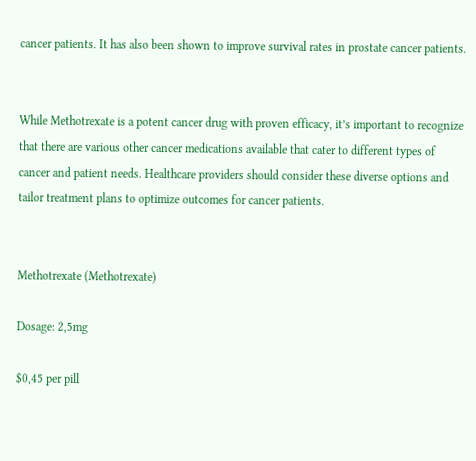cancer patients. It has also been shown to improve survival rates in prostate cancer patients.


While Methotrexate is a potent cancer drug with proven efficacy, it’s important to recognize that there are various other cancer medications available that cater to different types of cancer and patient needs. Healthcare providers should consider these diverse options and tailor treatment plans to optimize outcomes for cancer patients.


Methotrexate (Methotrexate)

Dosage: 2,5mg

$0,45 per pill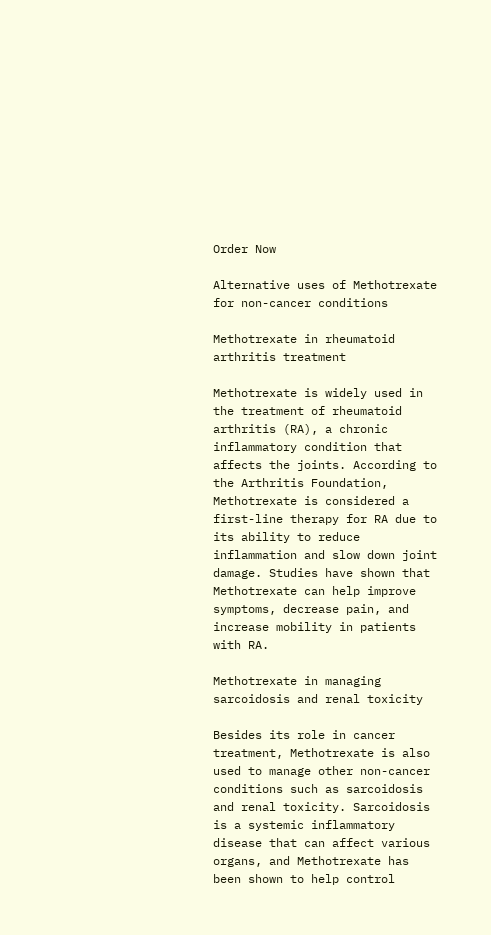Order Now

Alternative uses of Methotrexate for non-cancer conditions

Methotrexate in rheumatoid arthritis treatment

Methotrexate is widely used in the treatment of rheumatoid arthritis (RA), a chronic inflammatory condition that affects the joints. According to the Arthritis Foundation, Methotrexate is considered a first-line therapy for RA due to its ability to reduce inflammation and slow down joint damage. Studies have shown that Methotrexate can help improve symptoms, decrease pain, and increase mobility in patients with RA.

Methotrexate in managing sarcoidosis and renal toxicity

Besides its role in cancer treatment, Methotrexate is also used to manage other non-cancer conditions such as sarcoidosis and renal toxicity. Sarcoidosis is a systemic inflammatory disease that can affect various organs, and Methotrexate has been shown to help control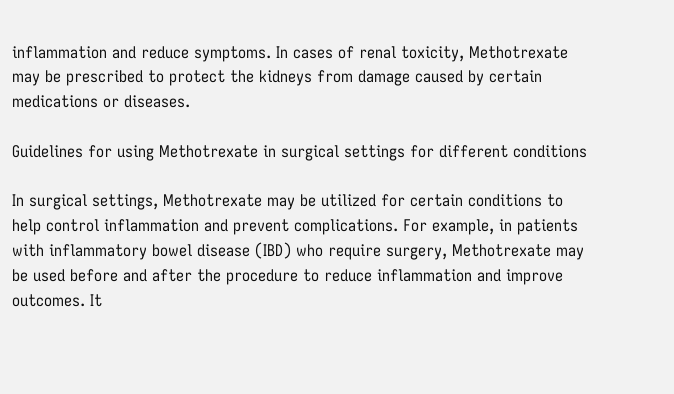inflammation and reduce symptoms. In cases of renal toxicity, Methotrexate may be prescribed to protect the kidneys from damage caused by certain medications or diseases.

Guidelines for using Methotrexate in surgical settings for different conditions

In surgical settings, Methotrexate may be utilized for certain conditions to help control inflammation and prevent complications. For example, in patients with inflammatory bowel disease (IBD) who require surgery, Methotrexate may be used before and after the procedure to reduce inflammation and improve outcomes. It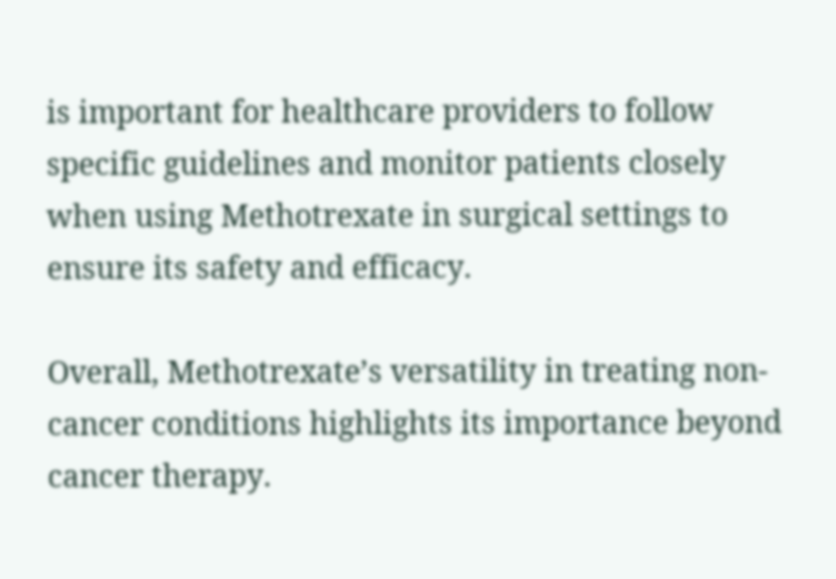is important for healthcare providers to follow specific guidelines and monitor patients closely when using Methotrexate in surgical settings to ensure its safety and efficacy.

Overall, Methotrexate’s versatility in treating non-cancer conditions highlights its importance beyond cancer therapy.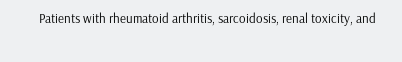Patients with rheumatoid arthritis, sarcoidosis, renal toxicity, and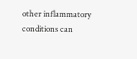other inflammatory conditions can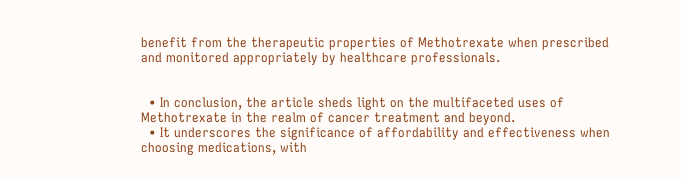benefit from the therapeutic properties of Methotrexate when prescribed and monitored appropriately by healthcare professionals.


  • In conclusion, the article sheds light on the multifaceted uses of Methotrexate in the realm of cancer treatment and beyond.
  • It underscores the significance of affordability and effectiveness when choosing medications, with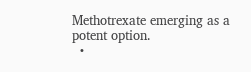Methotrexate emerging as a potent option.
  •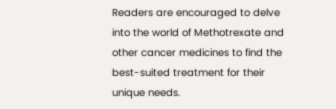Readers are encouraged to delve into the world of Methotrexate and other cancer medicines to find the best-suited treatment for their unique needs.